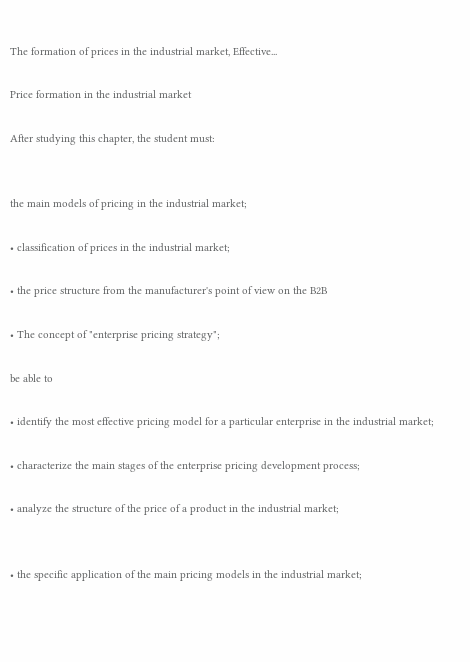The formation of prices in the industrial market, Effective...

Price formation in the industrial market

After studying this chapter, the student must:


the main models of pricing in the industrial market;

• classification of prices in the industrial market;

• the price structure from the manufacturer's point of view on the B2B

• The concept of "enterprise pricing strategy";

be able to

• identify the most effective pricing model for a particular enterprise in the industrial market;

• characterize the main stages of the enterprise pricing development process;

• analyze the structure of the price of a product in the industrial market;


• the specific application of the main pricing models in the industrial market;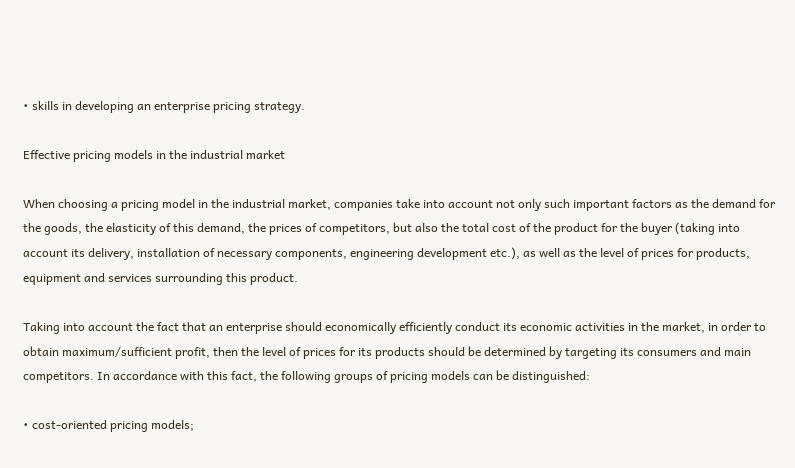• skills in developing an enterprise pricing strategy.

Effective pricing models in the industrial market

When choosing a pricing model in the industrial market, companies take into account not only such important factors as the demand for the goods, the elasticity of this demand, the prices of competitors, but also the total cost of the product for the buyer (taking into account its delivery, installation of necessary components, engineering development etc.), as well as the level of prices for products, equipment and services surrounding this product.

Taking into account the fact that an enterprise should economically efficiently conduct its economic activities in the market, in order to obtain maximum/sufficient profit, then the level of prices for its products should be determined by targeting its consumers and main competitors. In accordance with this fact, the following groups of pricing models can be distinguished:

• cost-oriented pricing models;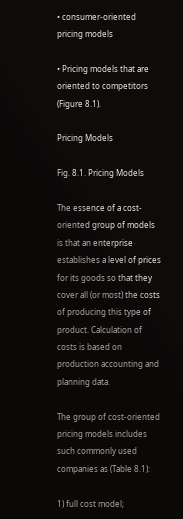• consumer-oriented pricing models

• Pricing models that are oriented to competitors (Figure 8.1).

Pricing Models

Fig. 8.1. Pricing Models

The essence of a cost-oriented group of models is that an enterprise establishes a level of prices for its goods so that they cover all (or most) the costs of producing this type of product. Calculation of costs is based on production accounting and planning data.

The group of cost-oriented pricing models includes such commonly used companies as (Table 8.1):

1) full cost model;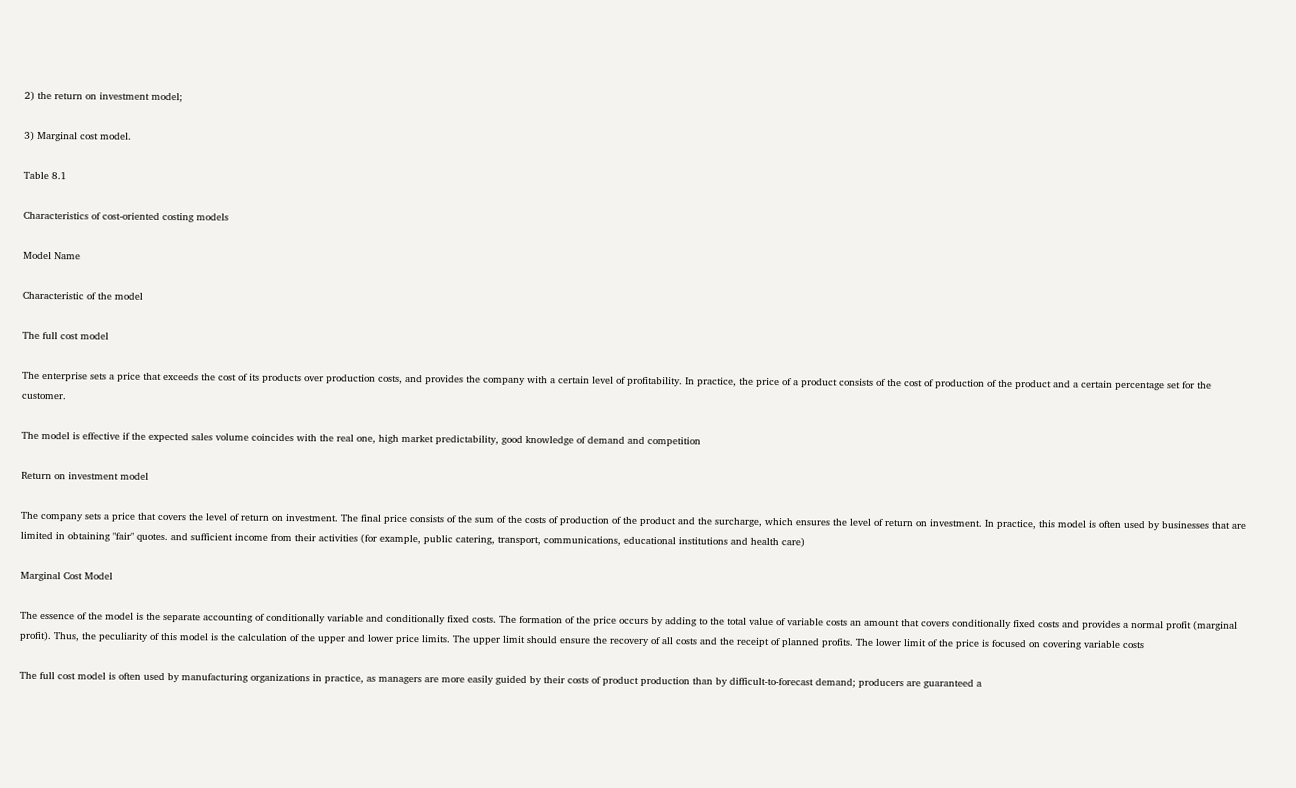2) the return on investment model;

3) Marginal cost model.

Table 8.1

Characteristics of cost-oriented costing models

Model Name

Characteristic of the model

The full cost model

The enterprise sets a price that exceeds the cost of its products over production costs, and provides the company with a certain level of profitability. In practice, the price of a product consists of the cost of production of the product and a certain percentage set for the customer.

The model is effective if the expected sales volume coincides with the real one, high market predictability, good knowledge of demand and competition

Return on investment model

The company sets a price that covers the level of return on investment. The final price consists of the sum of the costs of production of the product and the surcharge, which ensures the level of return on investment. In practice, this model is often used by businesses that are limited in obtaining "fair" quotes. and sufficient income from their activities (for example, public catering, transport, communications, educational institutions and health care)

Marginal Cost Model

The essence of the model is the separate accounting of conditionally variable and conditionally fixed costs. The formation of the price occurs by adding to the total value of variable costs an amount that covers conditionally fixed costs and provides a normal profit (marginal profit). Thus, the peculiarity of this model is the calculation of the upper and lower price limits. The upper limit should ensure the recovery of all costs and the receipt of planned profits. The lower limit of the price is focused on covering variable costs

The full cost model is often used by manufacturing organizations in practice, as managers are more easily guided by their costs of product production than by difficult-to-forecast demand; producers are guaranteed a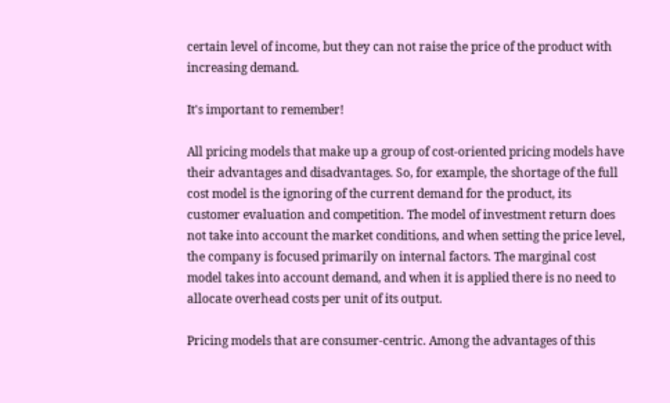certain level of income, but they can not raise the price of the product with increasing demand.

It's important to remember!

All pricing models that make up a group of cost-oriented pricing models have their advantages and disadvantages. So, for example, the shortage of the full cost model is the ignoring of the current demand for the product, its customer evaluation and competition. The model of investment return does not take into account the market conditions, and when setting the price level, the company is focused primarily on internal factors. The marginal cost model takes into account demand, and when it is applied there is no need to allocate overhead costs per unit of its output.

Pricing models that are consumer-centric. Among the advantages of this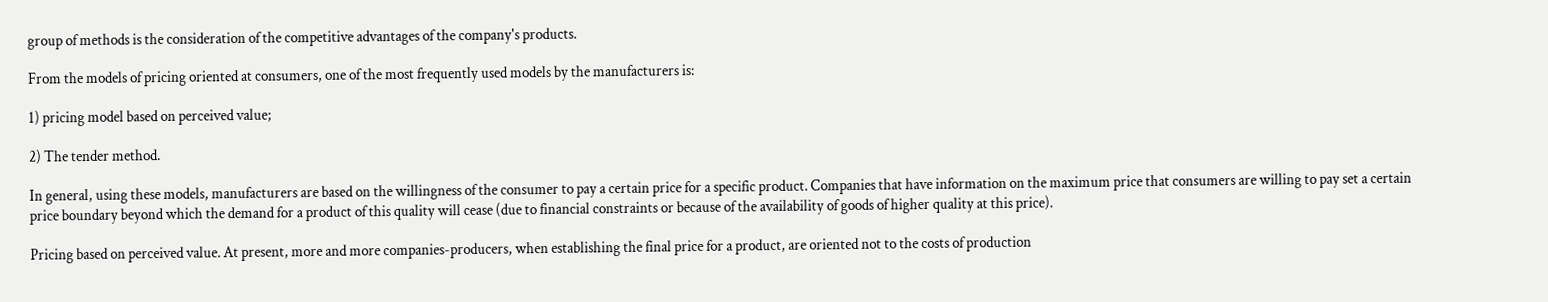group of methods is the consideration of the competitive advantages of the company's products.

From the models of pricing oriented at consumers, one of the most frequently used models by the manufacturers is:

1) pricing model based on perceived value;

2) The tender method.

In general, using these models, manufacturers are based on the willingness of the consumer to pay a certain price for a specific product. Companies that have information on the maximum price that consumers are willing to pay set a certain price boundary beyond which the demand for a product of this quality will cease (due to financial constraints or because of the availability of goods of higher quality at this price).

Pricing based on perceived value. At present, more and more companies-producers, when establishing the final price for a product, are oriented not to the costs of production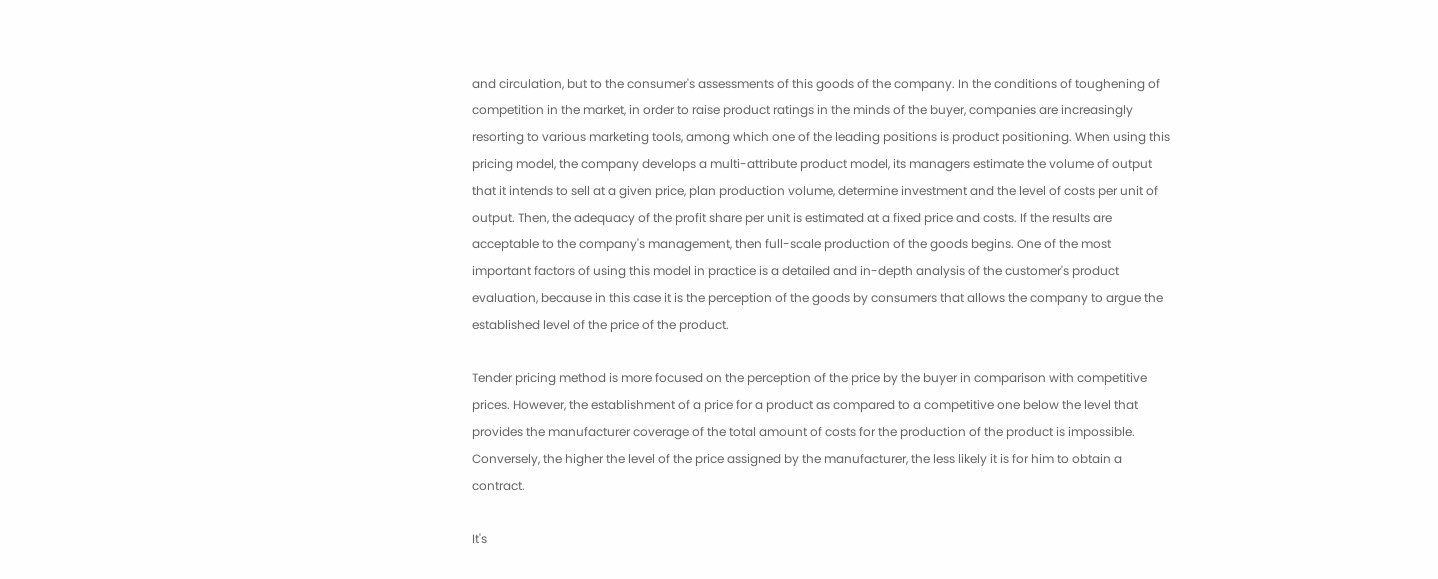and circulation, but to the consumer's assessments of this goods of the company. In the conditions of toughening of competition in the market, in order to raise product ratings in the minds of the buyer, companies are increasingly resorting to various marketing tools, among which one of the leading positions is product positioning. When using this pricing model, the company develops a multi-attribute product model, its managers estimate the volume of output that it intends to sell at a given price, plan production volume, determine investment and the level of costs per unit of output. Then, the adequacy of the profit share per unit is estimated at a fixed price and costs. If the results are acceptable to the company's management, then full-scale production of the goods begins. One of the most important factors of using this model in practice is a detailed and in-depth analysis of the customer's product evaluation, because in this case it is the perception of the goods by consumers that allows the company to argue the established level of the price of the product.

Tender pricing method is more focused on the perception of the price by the buyer in comparison with competitive prices. However, the establishment of a price for a product as compared to a competitive one below the level that provides the manufacturer coverage of the total amount of costs for the production of the product is impossible. Conversely, the higher the level of the price assigned by the manufacturer, the less likely it is for him to obtain a contract.

It's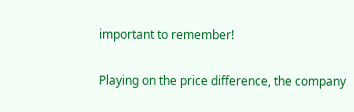important to remember!

Playing on the price difference, the company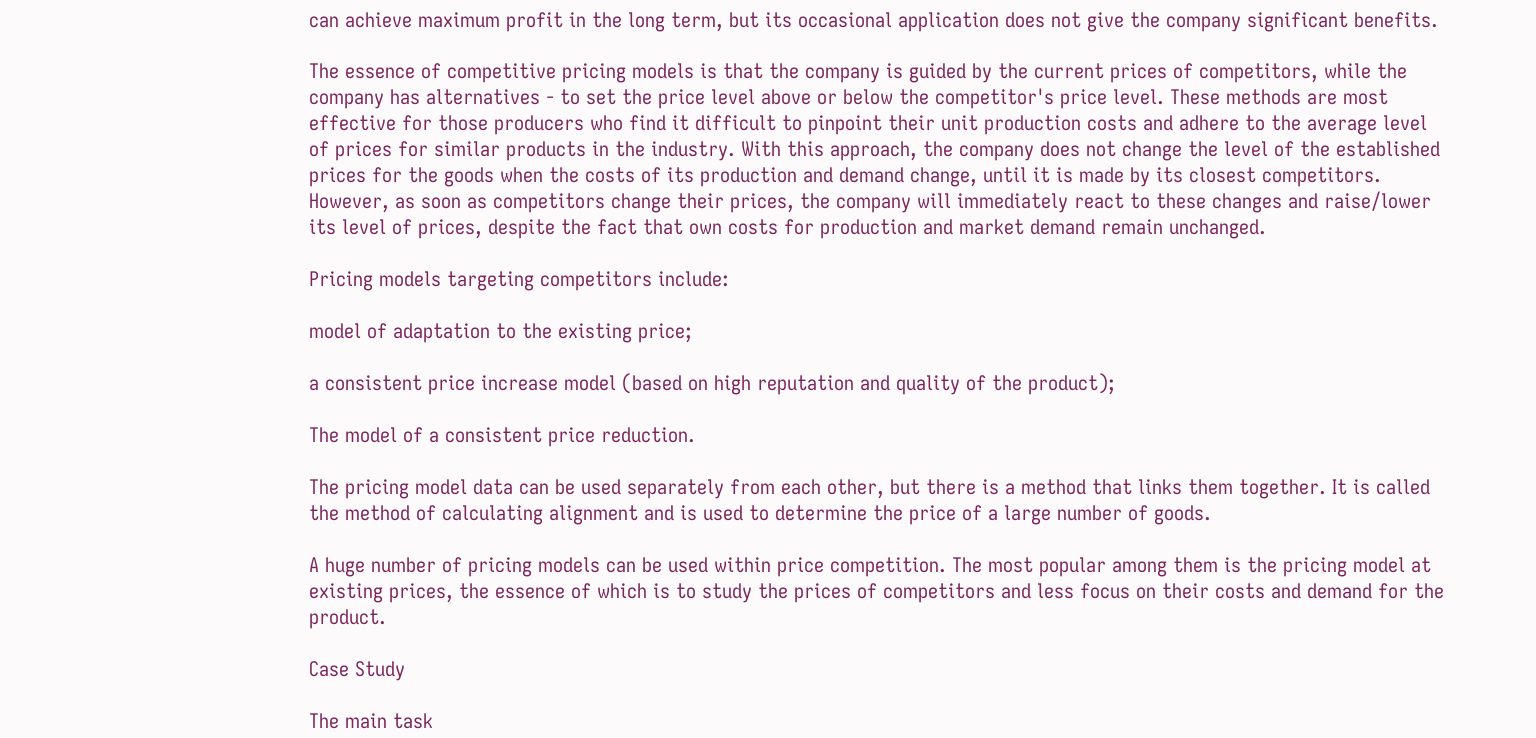can achieve maximum profit in the long term, but its occasional application does not give the company significant benefits.

The essence of competitive pricing models is that the company is guided by the current prices of competitors, while the company has alternatives - to set the price level above or below the competitor's price level. These methods are most effective for those producers who find it difficult to pinpoint their unit production costs and adhere to the average level of prices for similar products in the industry. With this approach, the company does not change the level of the established prices for the goods when the costs of its production and demand change, until it is made by its closest competitors. However, as soon as competitors change their prices, the company will immediately react to these changes and raise/lower its level of prices, despite the fact that own costs for production and market demand remain unchanged.

Pricing models targeting competitors include:

model of adaptation to the existing price;

a consistent price increase model (based on high reputation and quality of the product);

The model of a consistent price reduction.

The pricing model data can be used separately from each other, but there is a method that links them together. It is called the method of calculating alignment and is used to determine the price of a large number of goods.

A huge number of pricing models can be used within price competition. The most popular among them is the pricing model at existing prices, the essence of which is to study the prices of competitors and less focus on their costs and demand for the product.

Case Study

The main task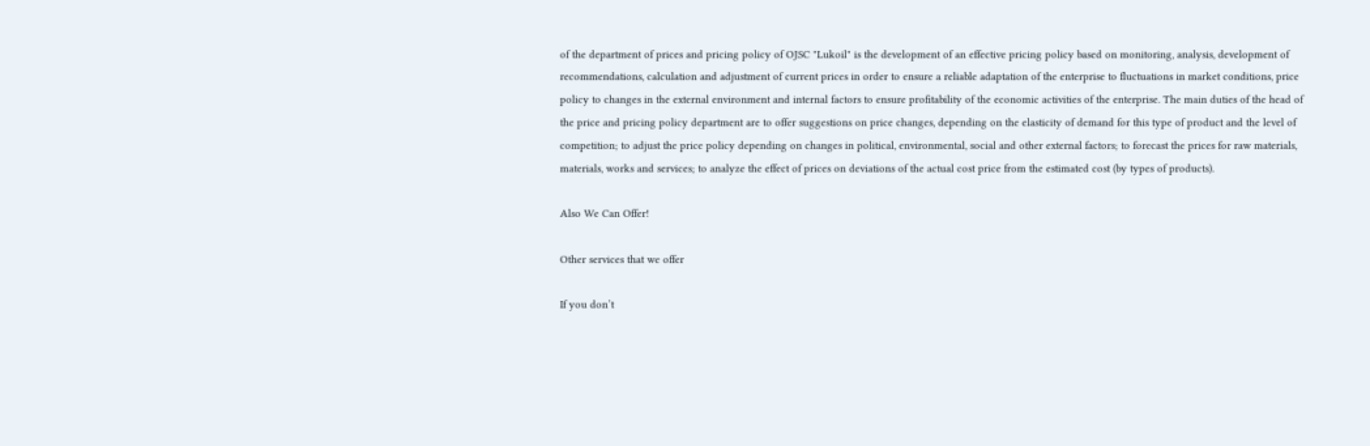of the department of prices and pricing policy of OJSC "Lukoil" is the development of an effective pricing policy based on monitoring, analysis, development of recommendations, calculation and adjustment of current prices in order to ensure a reliable adaptation of the enterprise to fluctuations in market conditions, price policy to changes in the external environment and internal factors to ensure profitability of the economic activities of the enterprise. The main duties of the head of the price and pricing policy department are to offer suggestions on price changes, depending on the elasticity of demand for this type of product and the level of competition; to adjust the price policy depending on changes in political, environmental, social and other external factors; to forecast the prices for raw materials, materials, works and services; to analyze the effect of prices on deviations of the actual cost price from the estimated cost (by types of products).

Also We Can Offer!

Other services that we offer

If you don’t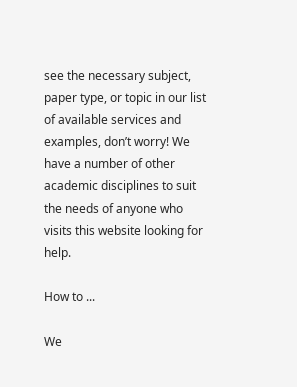see the necessary subject, paper type, or topic in our list of available services and examples, don’t worry! We have a number of other academic disciplines to suit the needs of anyone who visits this website looking for help.

How to ...

We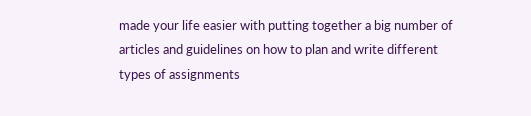made your life easier with putting together a big number of articles and guidelines on how to plan and write different types of assignments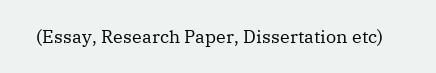(Essay, Research Paper, Dissertation etc)